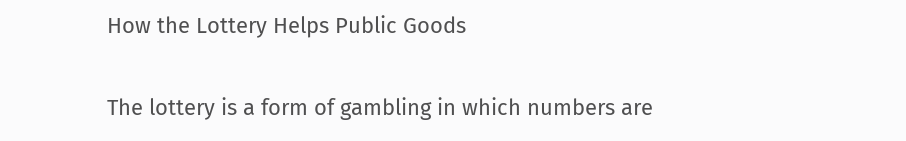How the Lottery Helps Public Goods


The lottery is a form of gambling in which numbers are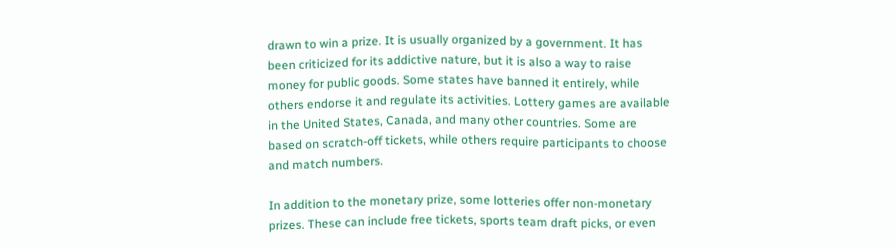drawn to win a prize. It is usually organized by a government. It has been criticized for its addictive nature, but it is also a way to raise money for public goods. Some states have banned it entirely, while others endorse it and regulate its activities. Lottery games are available in the United States, Canada, and many other countries. Some are based on scratch-off tickets, while others require participants to choose and match numbers.

In addition to the monetary prize, some lotteries offer non-monetary prizes. These can include free tickets, sports team draft picks, or even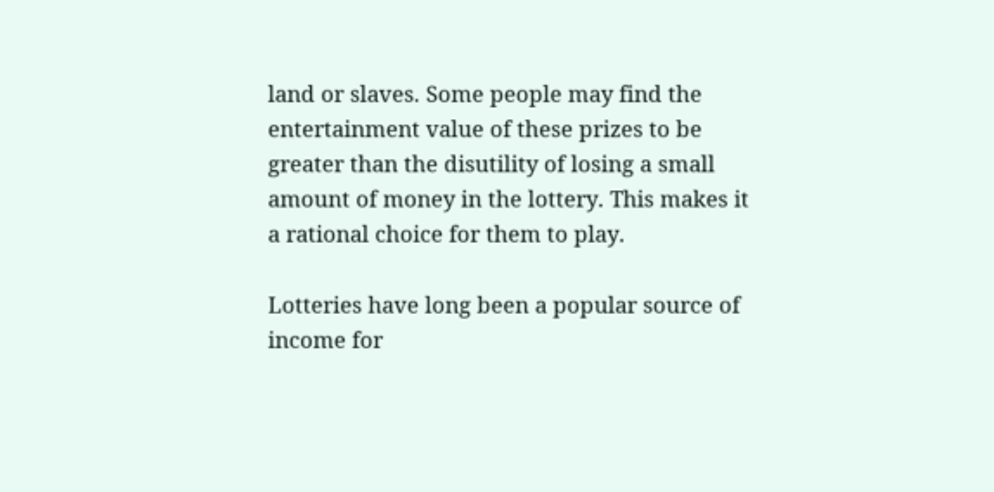land or slaves. Some people may find the entertainment value of these prizes to be greater than the disutility of losing a small amount of money in the lottery. This makes it a rational choice for them to play.

Lotteries have long been a popular source of income for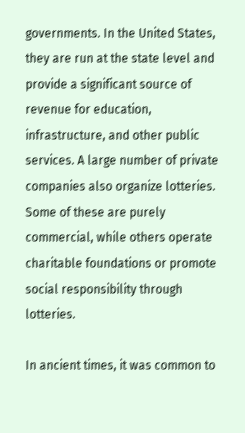governments. In the United States, they are run at the state level and provide a significant source of revenue for education, infrastructure, and other public services. A large number of private companies also organize lotteries. Some of these are purely commercial, while others operate charitable foundations or promote social responsibility through lotteries.

In ancient times, it was common to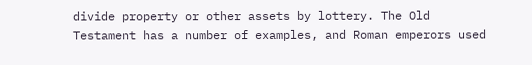divide property or other assets by lottery. The Old Testament has a number of examples, and Roman emperors used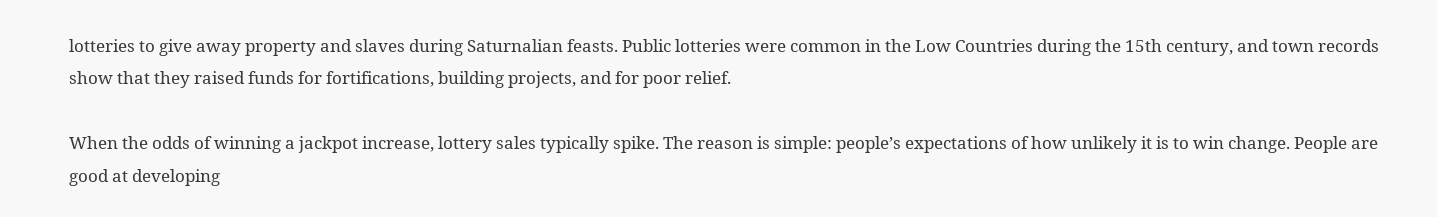lotteries to give away property and slaves during Saturnalian feasts. Public lotteries were common in the Low Countries during the 15th century, and town records show that they raised funds for fortifications, building projects, and for poor relief.

When the odds of winning a jackpot increase, lottery sales typically spike. The reason is simple: people’s expectations of how unlikely it is to win change. People are good at developing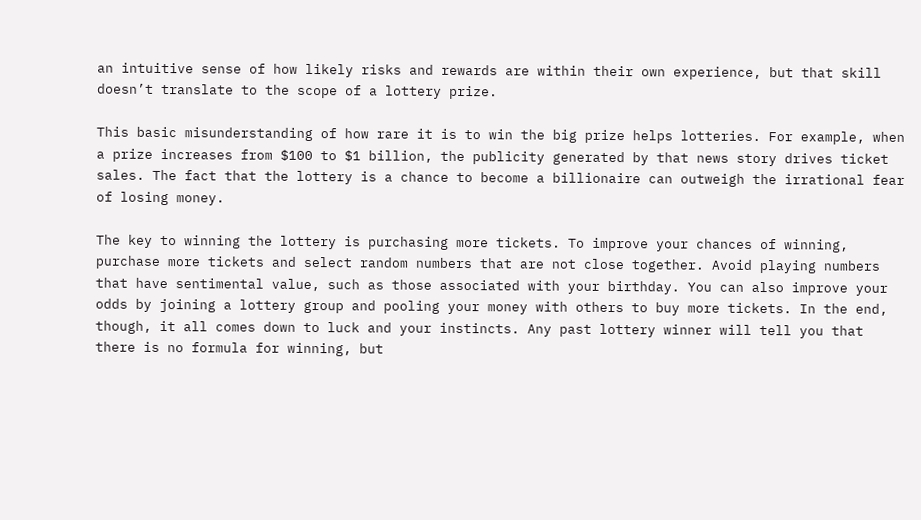an intuitive sense of how likely risks and rewards are within their own experience, but that skill doesn’t translate to the scope of a lottery prize.

This basic misunderstanding of how rare it is to win the big prize helps lotteries. For example, when a prize increases from $100 to $1 billion, the publicity generated by that news story drives ticket sales. The fact that the lottery is a chance to become a billionaire can outweigh the irrational fear of losing money.

The key to winning the lottery is purchasing more tickets. To improve your chances of winning, purchase more tickets and select random numbers that are not close together. Avoid playing numbers that have sentimental value, such as those associated with your birthday. You can also improve your odds by joining a lottery group and pooling your money with others to buy more tickets. In the end, though, it all comes down to luck and your instincts. Any past lottery winner will tell you that there is no formula for winning, but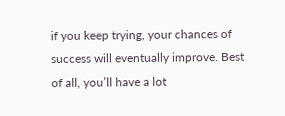if you keep trying, your chances of success will eventually improve. Best of all, you’ll have a lot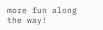more fun along the way!